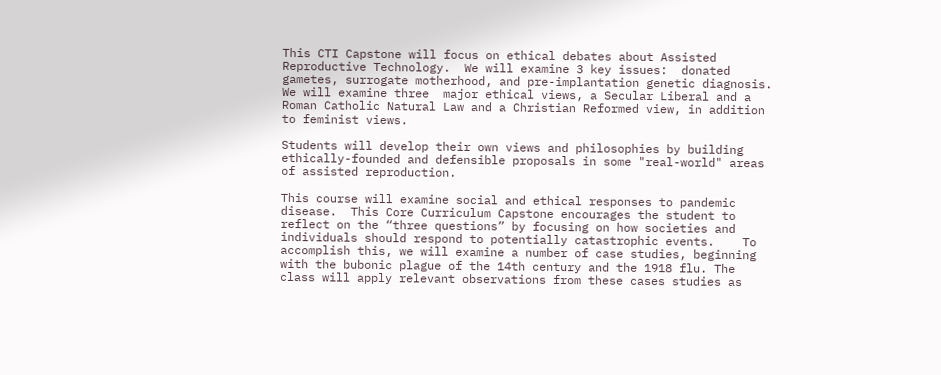This CTI Capstone will focus on ethical debates about Assisted Reproductive Technology.  We will examine 3 key issues:  donated gametes, surrogate motherhood, and pre-implantation genetic diagnosis.  We will examine three  major ethical views, a Secular Liberal and a Roman Catholic Natural Law and a Christian Reformed view, in addition to feminist views.

Students will develop their own views and philosophies by building ethically-founded and defensible proposals in some "real-world" areas of assisted reproduction.

This course will examine social and ethical responses to pandemic disease.  This Core Curriculum Capstone encourages the student to reflect on the “three questions” by focusing on how societies and individuals should respond to potentially catastrophic events.    To accomplish this, we will examine a number of case studies, beginning with the bubonic plague of the 14th century and the 1918 flu. The class will apply relevant observations from these cases studies as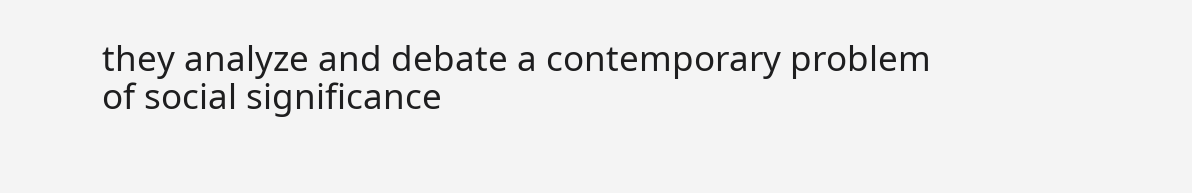they analyze and debate a contemporary problem of social significance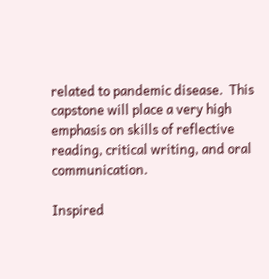related to pandemic disease.  This capstone will place a very high emphasis on skills of reflective reading, critical writing, and oral communication.

Inspired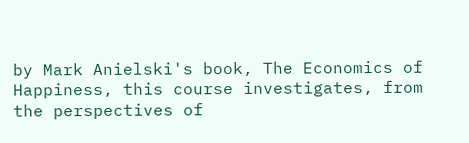by Mark Anielski's book, The Economics of Happiness, this course investigates, from the perspectives of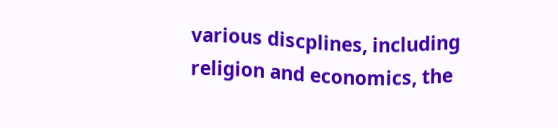various discplines, including religion and economics, the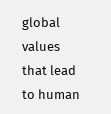global values that lead to human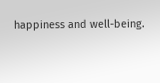happiness and well-being.